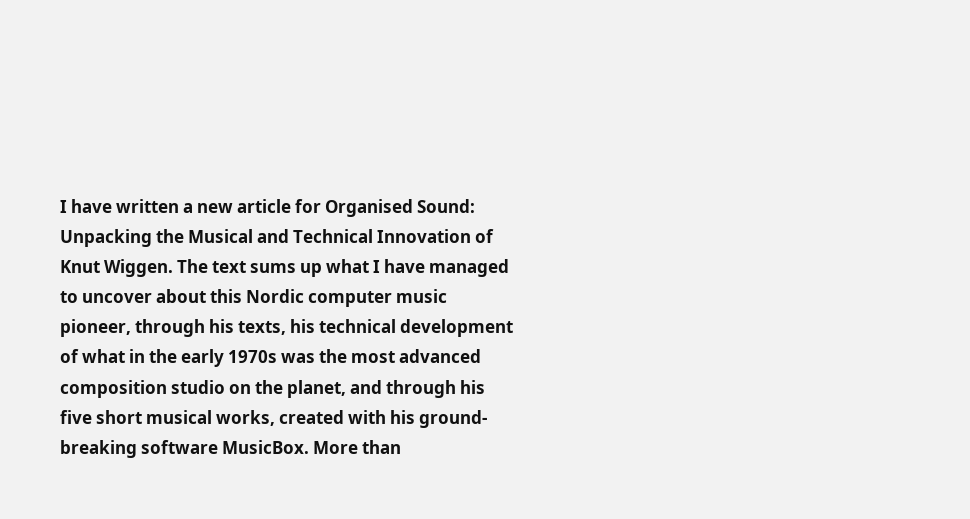I have written a new article for Organised Sound: Unpacking the Musical and Technical Innovation of Knut Wiggen. The text sums up what I have managed to uncover about this Nordic computer music pioneer, through his texts, his technical development of what in the early 1970s was the most advanced composition studio on the planet, and through his five short musical works, created with his ground-breaking software MusicBox. More than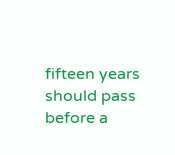fifteen years should pass before a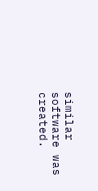similar software was created.